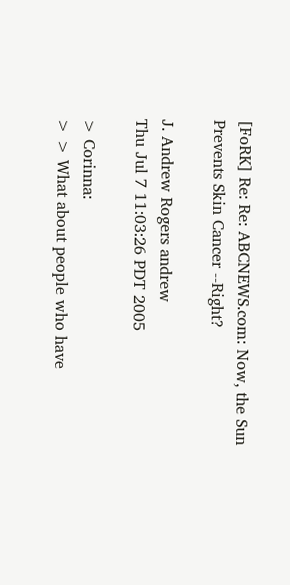[FoRK] Re: Re: ABCNEWS.com: Now, the Sun Prevents Skin Cancer --Right?

J. Andrew Rogers andrew
Thu Jul 7 11:03:26 PDT 2005

> Corinna:
> > What about people who have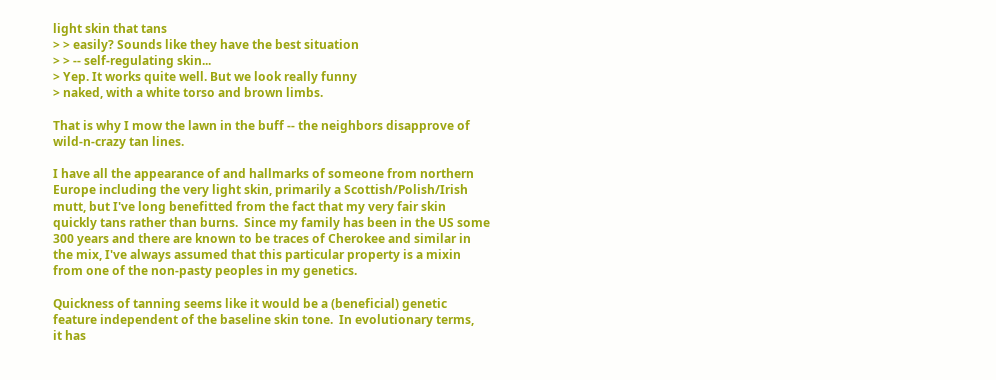light skin that tans
> > easily? Sounds like they have the best situation
> > -- self-regulating skin...
> Yep. It works quite well. But we look really funny
> naked, with a white torso and brown limbs.

That is why I mow the lawn in the buff -- the neighbors disapprove of
wild-n-crazy tan lines.

I have all the appearance of and hallmarks of someone from northern
Europe including the very light skin, primarily a Scottish/Polish/Irish
mutt, but I've long benefitted from the fact that my very fair skin
quickly tans rather than burns.  Since my family has been in the US some
300 years and there are known to be traces of Cherokee and similar in
the mix, I've always assumed that this particular property is a mixin
from one of the non-pasty peoples in my genetics.

Quickness of tanning seems like it would be a (beneficial) genetic
feature independent of the baseline skin tone.  In evolutionary terms,
it has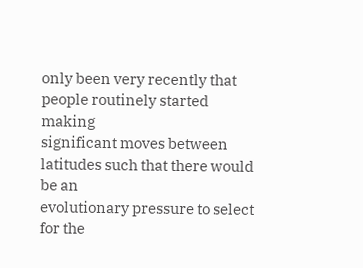only been very recently that people routinely started making
significant moves between latitudes such that there would be an
evolutionary pressure to select for the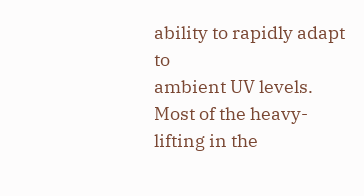ability to rapidly adapt to
ambient UV levels.  Most of the heavy-lifting in the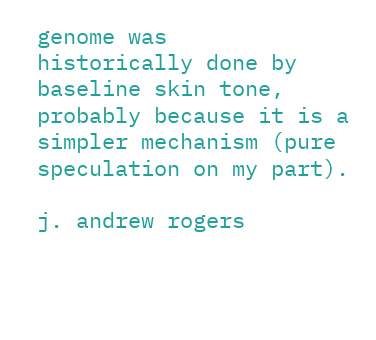genome was
historically done by baseline skin tone, probably because it is a
simpler mechanism (pure speculation on my part).

j. andrew rogers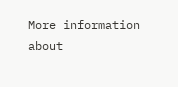More information about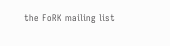the FoRK mailing list